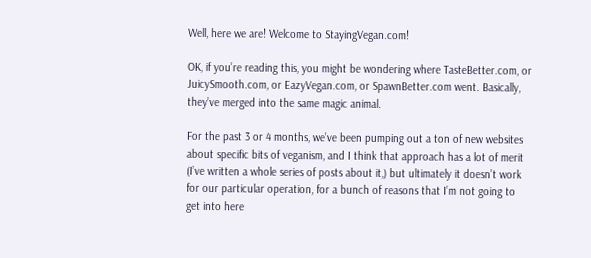Well, here we are! Welcome to StayingVegan.com!

OK, if you’re reading this, you might be wondering where TasteBetter.com, or JuicySmooth.com, or EazyVegan.com, or SpawnBetter.com went. Basically, they’ve merged into the same magic animal.

For the past 3 or 4 months, we’ve been pumping out a ton of new websites about specific bits of veganism, and I think that approach has a lot of merit (I’ve written a whole series of posts about it,) but ultimately it doesn’t work for our particular operation, for a bunch of reasons that I’m not going to get into here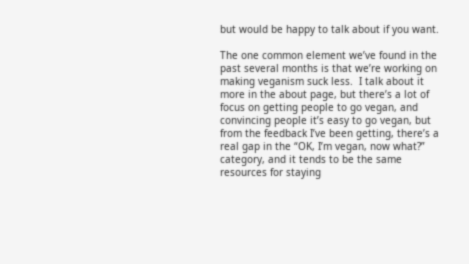but would be happy to talk about if you want.

The one common element we’ve found in the past several months is that we’re working on making veganism suck less.  I talk about it more in the about page, but there’s a lot of focus on getting people to go vegan, and convincing people it’s easy to go vegan, but from the feedback I’ve been getting, there’s a real gap in the “OK, I’m vegan, now what?” category, and it tends to be the same resources for staying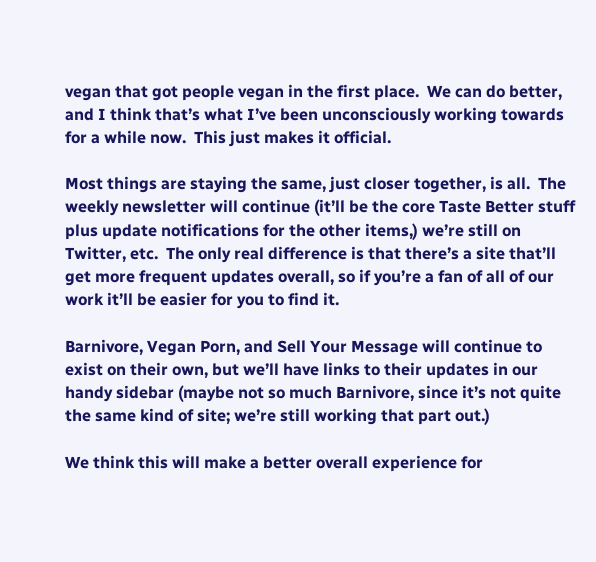vegan that got people vegan in the first place.  We can do better, and I think that’s what I’ve been unconsciously working towards for a while now.  This just makes it official.

Most things are staying the same, just closer together, is all.  The weekly newsletter will continue (it’ll be the core Taste Better stuff plus update notifications for the other items,) we’re still on Twitter, etc.  The only real difference is that there’s a site that’ll get more frequent updates overall, so if you’re a fan of all of our work it’ll be easier for you to find it.

Barnivore, Vegan Porn, and Sell Your Message will continue to exist on their own, but we’ll have links to their updates in our handy sidebar (maybe not so much Barnivore, since it’s not quite the same kind of site; we’re still working that part out.)

We think this will make a better overall experience for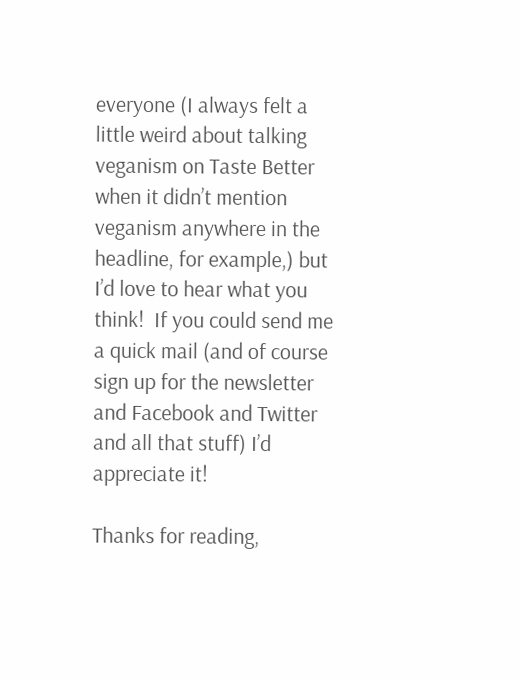everyone (I always felt a little weird about talking veganism on Taste Better when it didn’t mention veganism anywhere in the headline, for example,) but I’d love to hear what you think!  If you could send me a quick mail (and of course sign up for the newsletter and Facebook and Twitter and all that stuff) I’d appreciate it!

Thanks for reading,